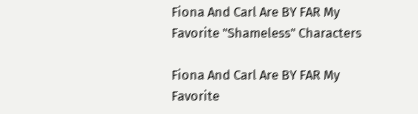Fiona And Carl Are BY FAR My Favorite "Shameless" Characters

Fiona And Carl Are BY FAR My Favorite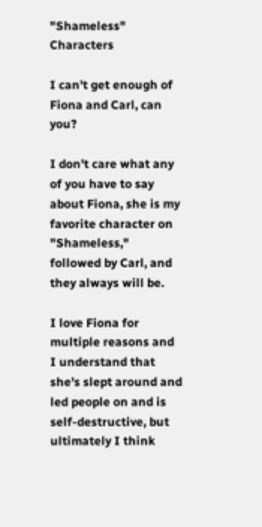"Shameless" Characters

I can't get enough of Fiona and Carl, can you?

I don't care what any of you have to say about Fiona, she is my favorite character on "Shameless," followed by Carl, and they always will be.

I love Fiona for multiple reasons and I understand that she's slept around and led people on and is self-destructive, but ultimately I think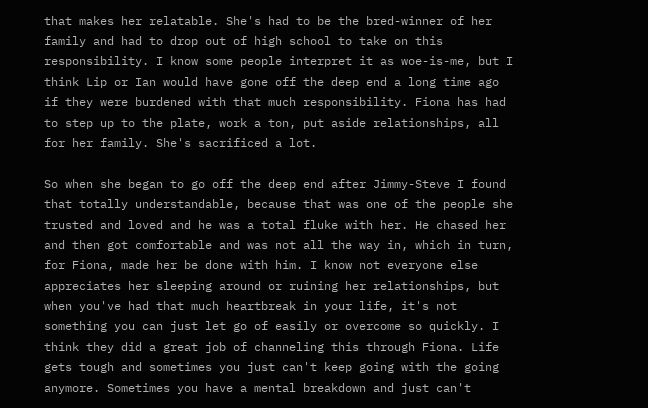that makes her relatable. She's had to be the bred-winner of her family and had to drop out of high school to take on this responsibility. I know some people interpret it as woe-is-me, but I think Lip or Ian would have gone off the deep end a long time ago if they were burdened with that much responsibility. Fiona has had to step up to the plate, work a ton, put aside relationships, all for her family. She's sacrificed a lot.

So when she began to go off the deep end after Jimmy-Steve I found that totally understandable, because that was one of the people she trusted and loved and he was a total fluke with her. He chased her and then got comfortable and was not all the way in, which in turn, for Fiona, made her be done with him. I know not everyone else appreciates her sleeping around or ruining her relationships, but when you've had that much heartbreak in your life, it's not something you can just let go of easily or overcome so quickly. I think they did a great job of channeling this through Fiona. Life gets tough and sometimes you just can't keep going with the going anymore. Sometimes you have a mental breakdown and just can't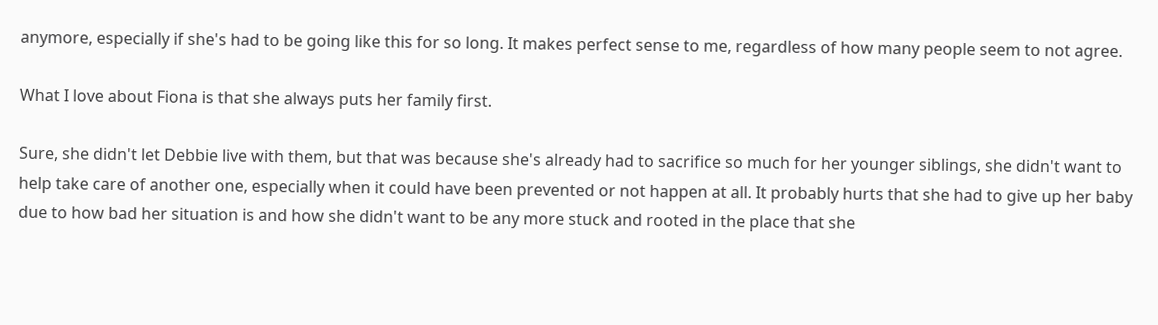anymore, especially if she's had to be going like this for so long. It makes perfect sense to me, regardless of how many people seem to not agree.

What I love about Fiona is that she always puts her family first.

Sure, she didn't let Debbie live with them, but that was because she's already had to sacrifice so much for her younger siblings, she didn't want to help take care of another one, especially when it could have been prevented or not happen at all. It probably hurts that she had to give up her baby due to how bad her situation is and how she didn't want to be any more stuck and rooted in the place that she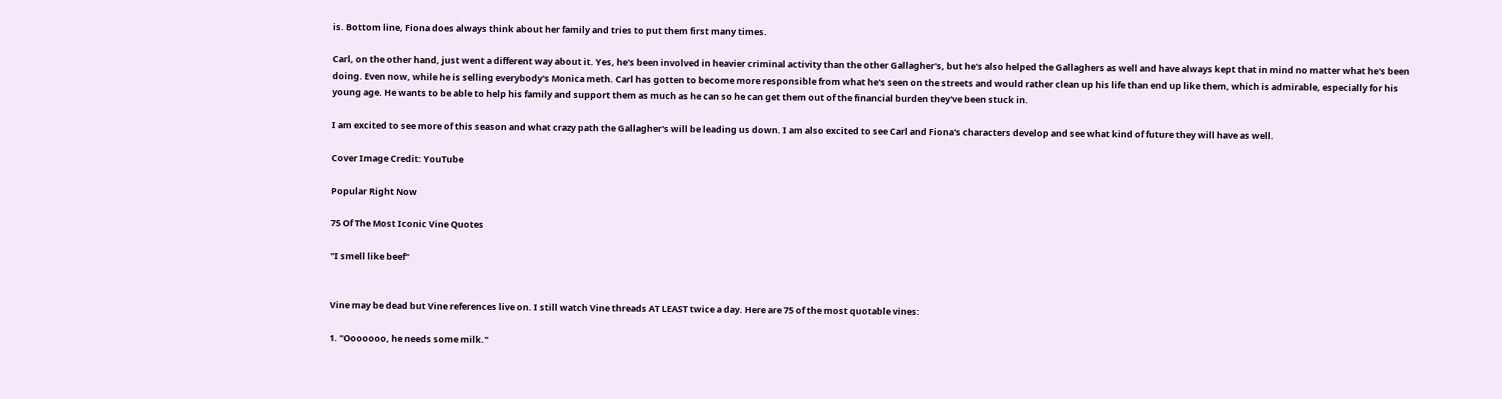is. Bottom line, Fiona does always think about her family and tries to put them first many times.

Carl, on the other hand, just went a different way about it. Yes, he's been involved in heavier criminal activity than the other Gallagher's, but he's also helped the Gallaghers as well and have always kept that in mind no matter what he's been doing. Even now, while he is selling everybody's Monica meth. Carl has gotten to become more responsible from what he's seen on the streets and would rather clean up his life than end up like them, which is admirable, especially for his young age. He wants to be able to help his family and support them as much as he can so he can get them out of the financial burden they've been stuck in.

I am excited to see more of this season and what crazy path the Gallagher's will be leading us down. I am also excited to see Carl and Fiona's characters develop and see what kind of future they will have as well.

Cover Image Credit: YouTube

Popular Right Now

75 Of The Most Iconic Vine Quotes

"I smell like beef"


Vine may be dead but Vine references live on. I still watch Vine threads AT LEAST twice a day. Here are 75 of the most quotable vines:

1. "Ooooooo, he needs some milk."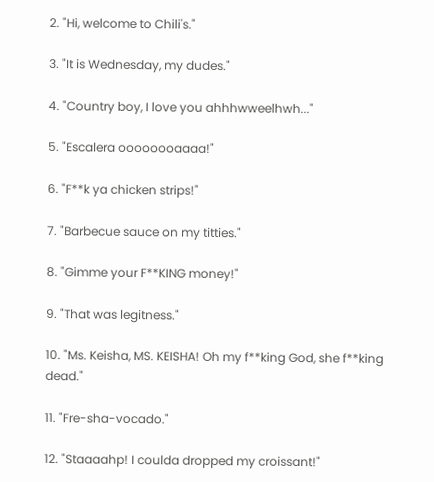2. "Hi, welcome to Chili's."

3. "It is Wednesday, my dudes."

4. "Country boy, I love you ahhhwweelhwh..."

5. "Escalera oooooooaaaa!"

6. "F**k ya chicken strips!"

7. "Barbecue sauce on my titties."

8. "Gimme your F**KING money!"

9. "That was legitness."

10. "Ms. Keisha, MS. KEISHA! Oh my f**king God, she f**king dead."

11. "Fre-sha-vocado."

12. "Staaaahp! I coulda dropped my croissant!"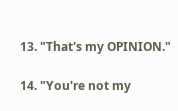13. "That's my OPINION."

14. "You're not my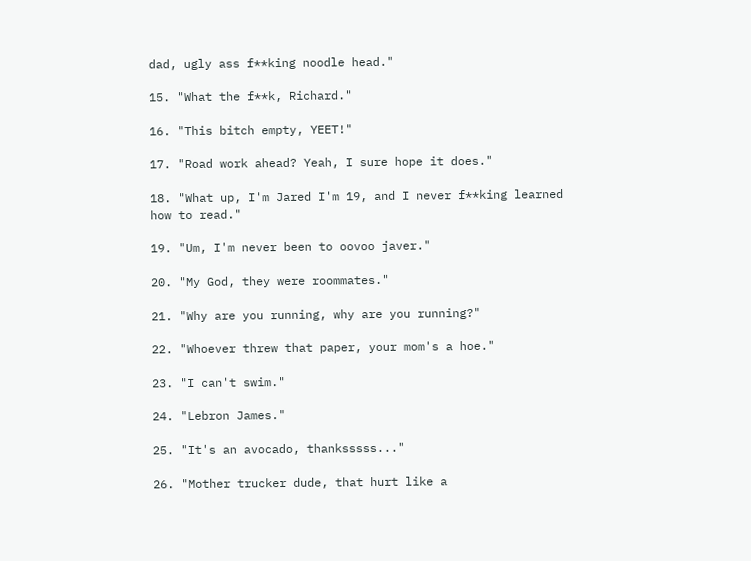dad, ugly ass f**king noodle head."

15. "What the f**k, Richard."

16. "This bitch empty, YEET!"

17. "Road work ahead? Yeah, I sure hope it does."

18. "What up, I'm Jared I'm 19, and I never f**king learned how to read."

19. "Um, I'm never been to oovoo javer."

20. "My God, they were roommates."

21. "Why are you running, why are you running?"

22. "Whoever threw that paper, your mom's a hoe."

23. "I can't swim."

24. "Lebron James."

25. "It's an avocado, thanksssss..."

26. "Mother trucker dude, that hurt like a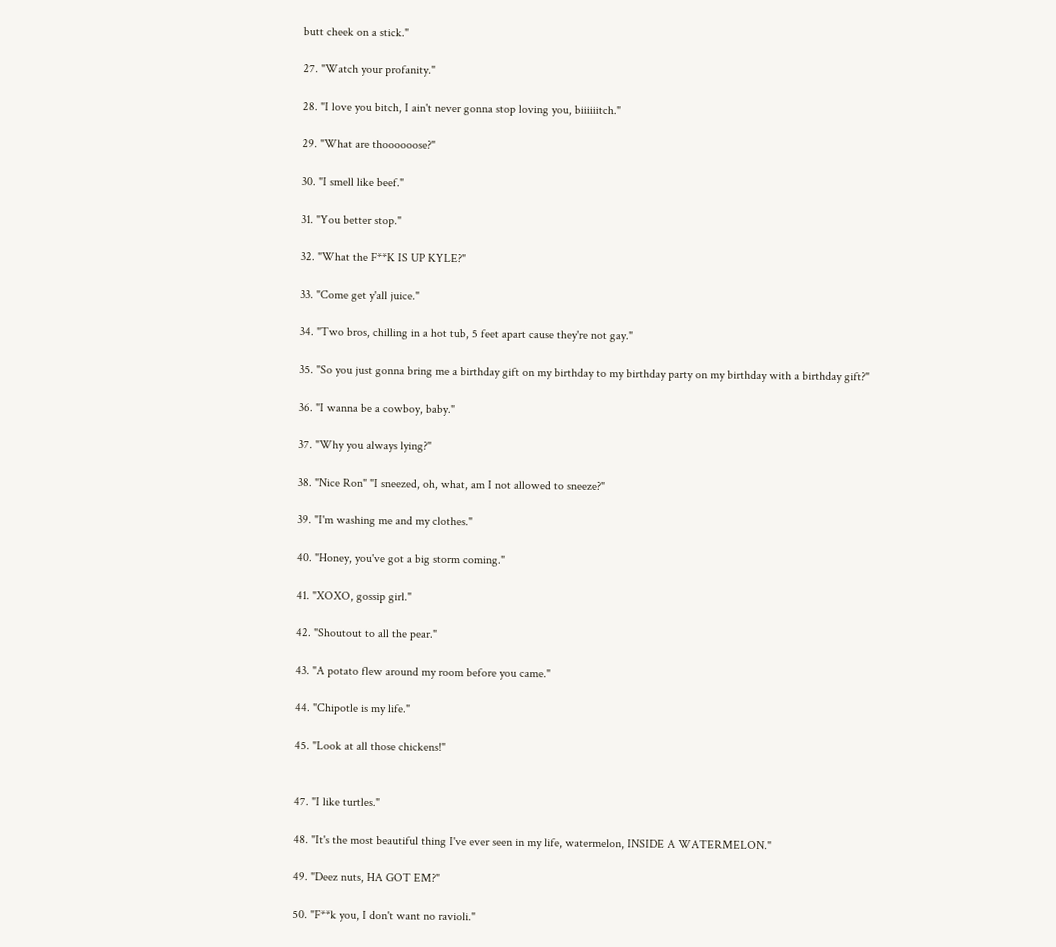butt cheek on a stick."

27. "Watch your profanity."

28. "I love you bitch, I ain't never gonna stop loving you, biiiiiitch."

29. "What are thoooooose?"

30. "I smell like beef."

31. "You better stop."

32. "What the F**K IS UP KYLE?"

33. "Come get y'all juice."

34. "Two bros, chilling in a hot tub, 5 feet apart cause they're not gay."

35. "So you just gonna bring me a birthday gift on my birthday to my birthday party on my birthday with a birthday gift?"

36. "I wanna be a cowboy, baby."

37. "Why you always lying?"

38. "Nice Ron" "I sneezed, oh, what, am I not allowed to sneeze?"

39. "I'm washing me and my clothes."

40. "Honey, you've got a big storm coming."

41. "XOXO, gossip girl."

42. "Shoutout to all the pear."

43. "A potato flew around my room before you came."

44. "Chipotle is my life."

45. "Look at all those chickens!"


47. "I like turtles."

48. "It's the most beautiful thing I've ever seen in my life, watermelon, INSIDE A WATERMELON."

49. "Deez nuts, HA GOT EM?"

50. "F**k you, I don't want no ravioli."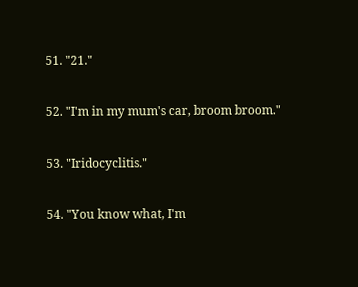51. "21."

52. "I'm in my mum's car, broom broom."

53. "Iridocyclitis."

54. "You know what, I'm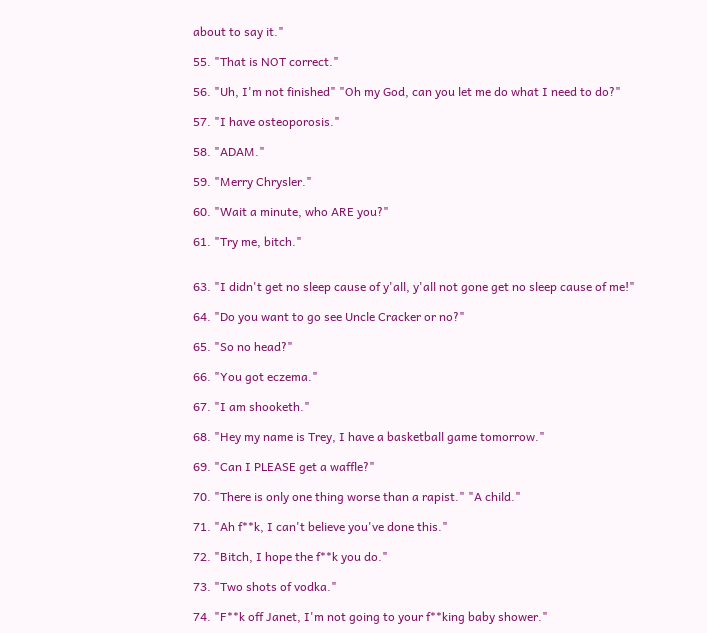about to say it."

55. "That is NOT correct."

56. "Uh, I'm not finished" "Oh my God, can you let me do what I need to do?"

57. "I have osteoporosis."

58. "ADAM."

59. "Merry Chrysler."

60. "Wait a minute, who ARE you?"

61. "Try me, bitch."


63. "I didn't get no sleep cause of y'all, y'all not gone get no sleep cause of me!"

64. "Do you want to go see Uncle Cracker or no?"

65. "So no head?"

66. "You got eczema."

67. "I am shooketh."

68. "Hey my name is Trey, I have a basketball game tomorrow."

69. "Can I PLEASE get a waffle?"

70. "There is only one thing worse than a rapist." "A child."

71. "Ah f**k, I can't believe you've done this."

72. "Bitch, I hope the f**k you do."

73. "Two shots of vodka."

74. "F**k off Janet, I'm not going to your f**king baby shower."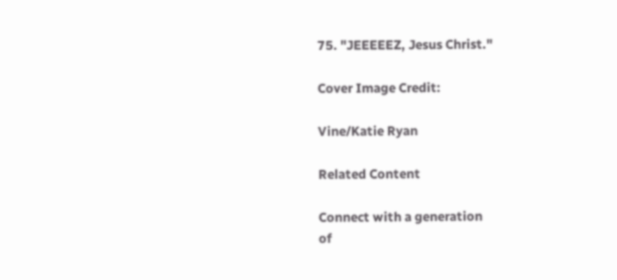75. "JEEEEEZ, Jesus Christ."

Cover Image Credit:

Vine/Katie Ryan

Related Content

Connect with a generation
of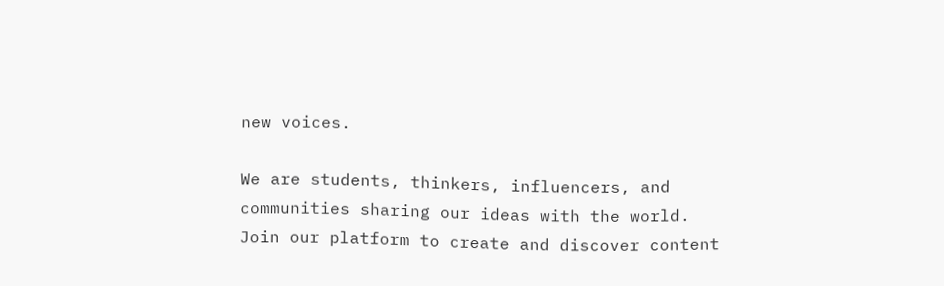new voices.

We are students, thinkers, influencers, and communities sharing our ideas with the world. Join our platform to create and discover content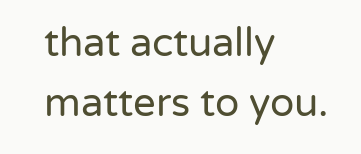that actually matters to you.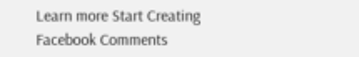Learn more Start Creating
Facebook Comments